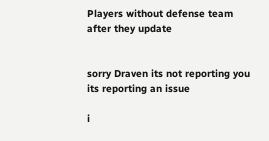Players without defense team after they update


sorry Draven its not reporting you its reporting an issue

i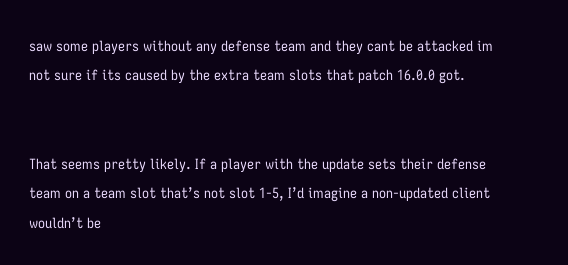saw some players without any defense team and they cant be attacked im not sure if its caused by the extra team slots that patch 16.0.0 got.


That seems pretty likely. If a player with the update sets their defense team on a team slot that’s not slot 1-5, I’d imagine a non-updated client wouldn’t be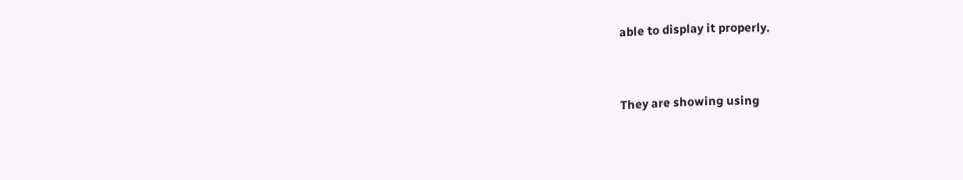able to display it properly.


They are showing using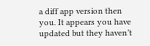a diff app version then you. It appears you have updated but they haven’t